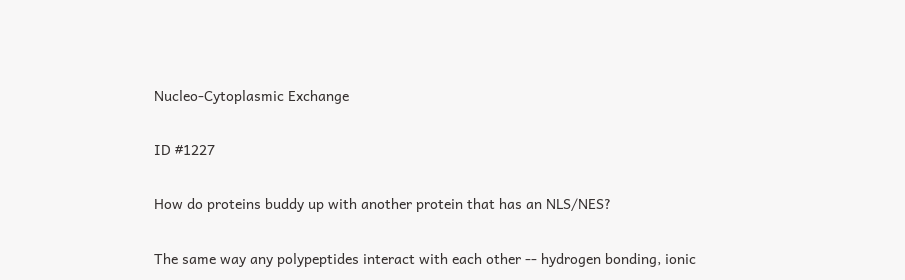Nucleo-Cytoplasmic Exchange

ID #1227

How do proteins buddy up with another protein that has an NLS/NES?

The same way any polypeptides interact with each other -- hydrogen bonding, ionic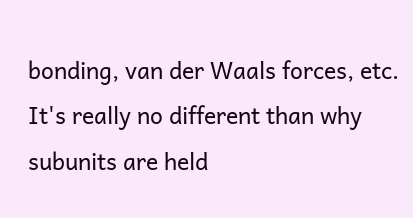bonding, van der Waals forces, etc. It's really no different than why subunits are held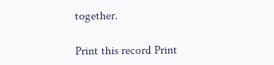together.

Print this record Print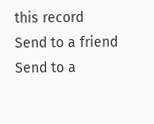this record
Send to a friend Send to a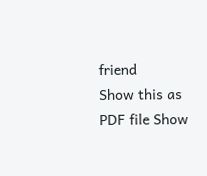friend
Show this as PDF file Show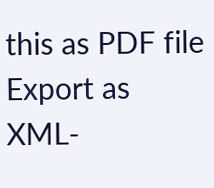this as PDF file
Export as XML-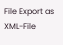File Export as XML-File